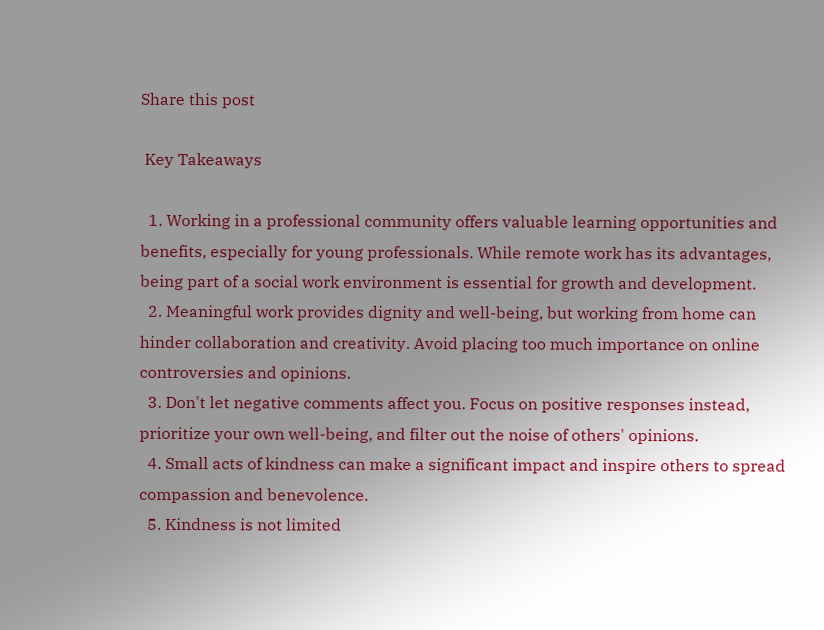Share this post

 Key Takeaways

  1. Working in a professional community offers valuable learning opportunities and benefits, especially for young professionals. While remote work has its advantages, being part of a social work environment is essential for growth and development.
  2. Meaningful work provides dignity and well-being, but working from home can hinder collaboration and creativity. Avoid placing too much importance on online controversies and opinions.
  3. Don't let negative comments affect you. Focus on positive responses instead, prioritize your own well-being, and filter out the noise of others' opinions.
  4. Small acts of kindness can make a significant impact and inspire others to spread compassion and benevolence.
  5. Kindness is not limited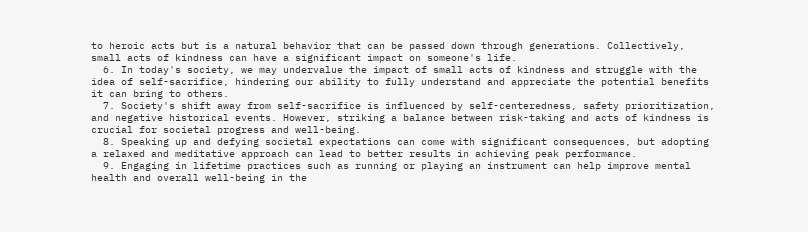to heroic acts but is a natural behavior that can be passed down through generations. Collectively, small acts of kindness can have a significant impact on someone's life.
  6. In today's society, we may undervalue the impact of small acts of kindness and struggle with the idea of self-sacrifice, hindering our ability to fully understand and appreciate the potential benefits it can bring to others.
  7. Society's shift away from self-sacrifice is influenced by self-centeredness, safety prioritization, and negative historical events. However, striking a balance between risk-taking and acts of kindness is crucial for societal progress and well-being.
  8. Speaking up and defying societal expectations can come with significant consequences, but adopting a relaxed and meditative approach can lead to better results in achieving peak performance.
  9. Engaging in lifetime practices such as running or playing an instrument can help improve mental health and overall well-being in the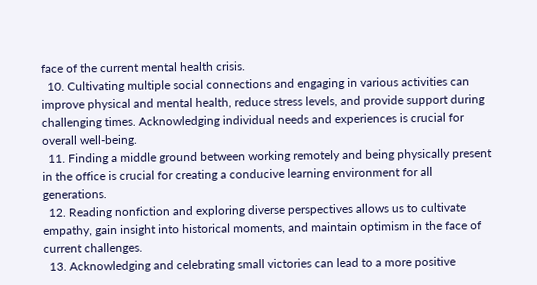face of the current mental health crisis.
  10. Cultivating multiple social connections and engaging in various activities can improve physical and mental health, reduce stress levels, and provide support during challenging times. Acknowledging individual needs and experiences is crucial for overall well-being.
  11. Finding a middle ground between working remotely and being physically present in the office is crucial for creating a conducive learning environment for all generations.
  12. Reading nonfiction and exploring diverse perspectives allows us to cultivate empathy, gain insight into historical moments, and maintain optimism in the face of current challenges.
  13. Acknowledging and celebrating small victories can lead to a more positive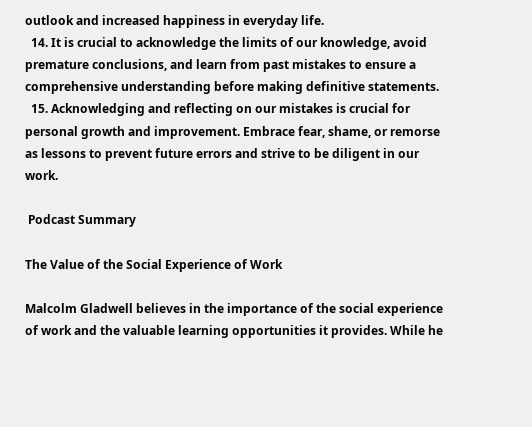outlook and increased happiness in everyday life.
  14. It is crucial to acknowledge the limits of our knowledge, avoid premature conclusions, and learn from past mistakes to ensure a comprehensive understanding before making definitive statements.
  15. Acknowledging and reflecting on our mistakes is crucial for personal growth and improvement. Embrace fear, shame, or remorse as lessons to prevent future errors and strive to be diligent in our work.

 Podcast Summary

The Value of the Social Experience of Work

Malcolm Gladwell believes in the importance of the social experience of work and the valuable learning opportunities it provides. While he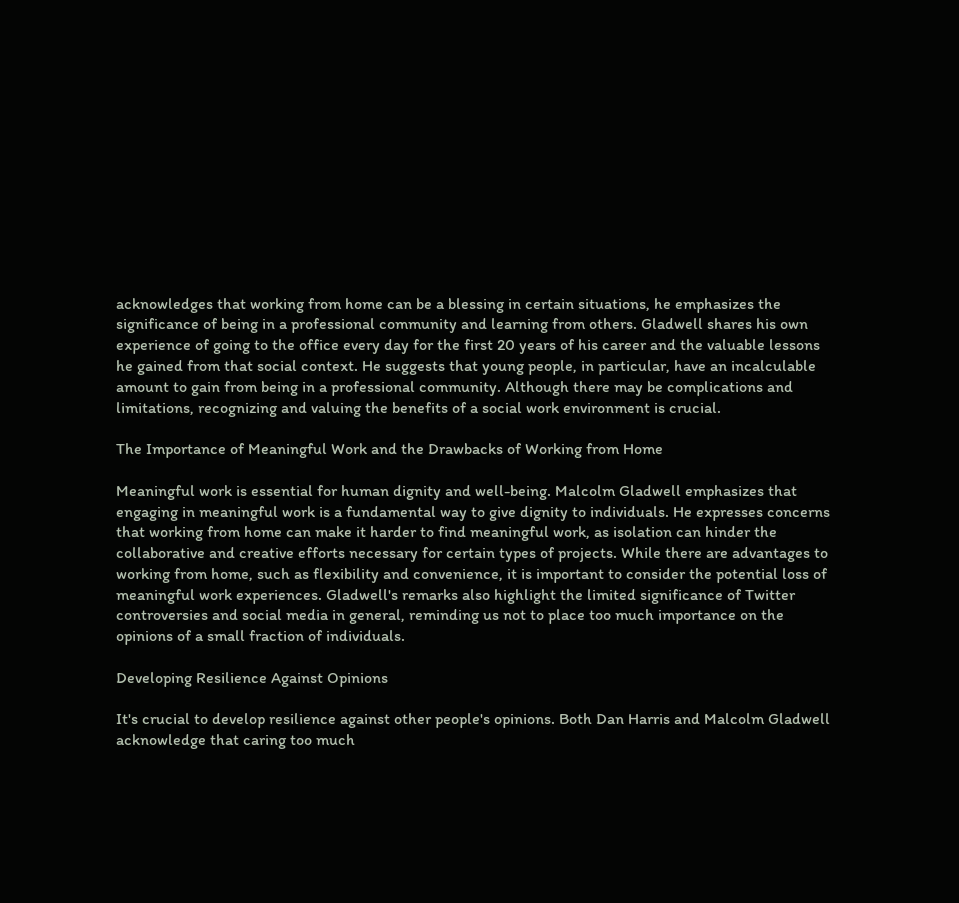acknowledges that working from home can be a blessing in certain situations, he emphasizes the significance of being in a professional community and learning from others. Gladwell shares his own experience of going to the office every day for the first 20 years of his career and the valuable lessons he gained from that social context. He suggests that young people, in particular, have an incalculable amount to gain from being in a professional community. Although there may be complications and limitations, recognizing and valuing the benefits of a social work environment is crucial.

The Importance of Meaningful Work and the Drawbacks of Working from Home

Meaningful work is essential for human dignity and well-being. Malcolm Gladwell emphasizes that engaging in meaningful work is a fundamental way to give dignity to individuals. He expresses concerns that working from home can make it harder to find meaningful work, as isolation can hinder the collaborative and creative efforts necessary for certain types of projects. While there are advantages to working from home, such as flexibility and convenience, it is important to consider the potential loss of meaningful work experiences. Gladwell's remarks also highlight the limited significance of Twitter controversies and social media in general, reminding us not to place too much importance on the opinions of a small fraction of individuals.

Developing Resilience Against Opinions

It's crucial to develop resilience against other people's opinions. Both Dan Harris and Malcolm Gladwell acknowledge that caring too much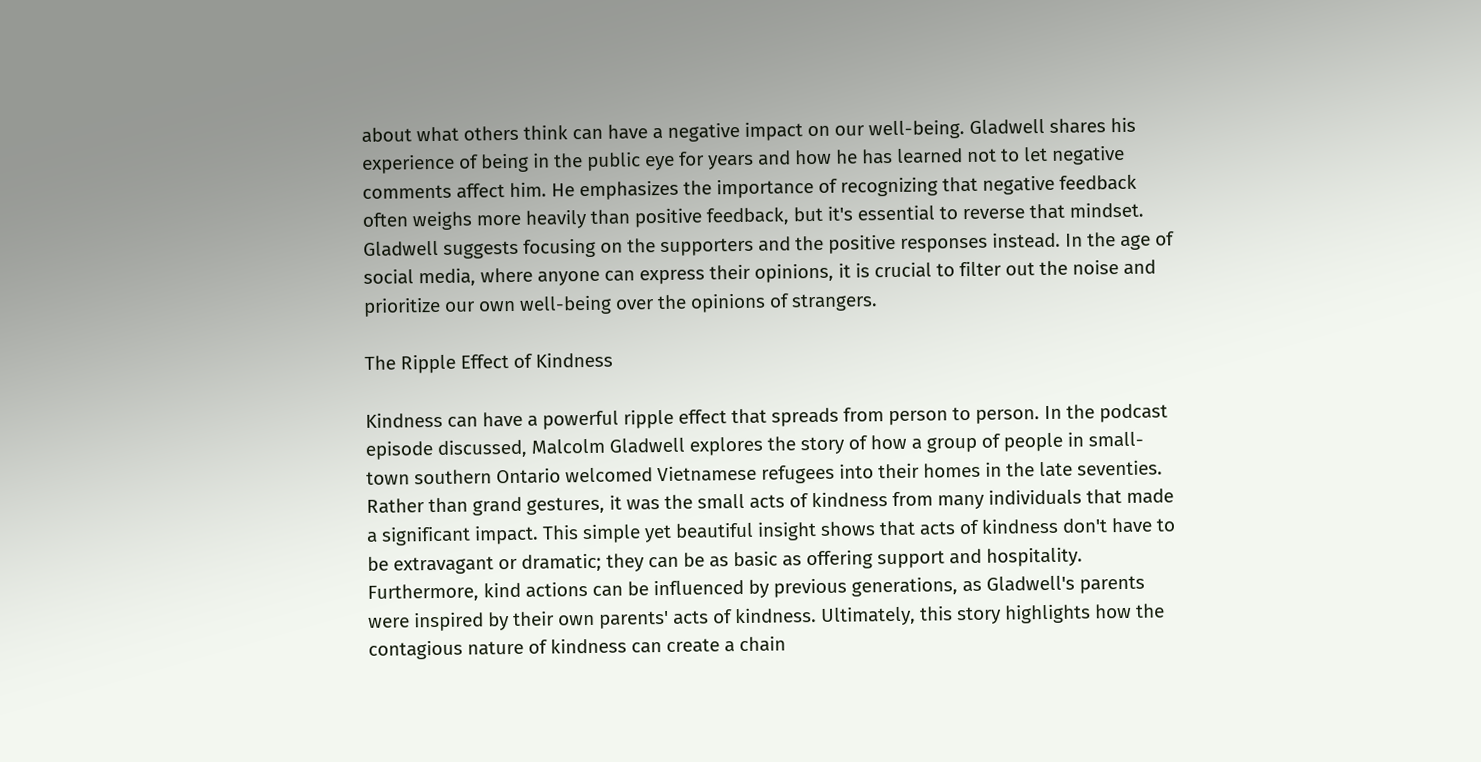about what others think can have a negative impact on our well-being. Gladwell shares his experience of being in the public eye for years and how he has learned not to let negative comments affect him. He emphasizes the importance of recognizing that negative feedback often weighs more heavily than positive feedback, but it's essential to reverse that mindset. Gladwell suggests focusing on the supporters and the positive responses instead. In the age of social media, where anyone can express their opinions, it is crucial to filter out the noise and prioritize our own well-being over the opinions of strangers.

The Ripple Effect of Kindness

Kindness can have a powerful ripple effect that spreads from person to person. In the podcast episode discussed, Malcolm Gladwell explores the story of how a group of people in small-town southern Ontario welcomed Vietnamese refugees into their homes in the late seventies. Rather than grand gestures, it was the small acts of kindness from many individuals that made a significant impact. This simple yet beautiful insight shows that acts of kindness don't have to be extravagant or dramatic; they can be as basic as offering support and hospitality. Furthermore, kind actions can be influenced by previous generations, as Gladwell's parents were inspired by their own parents' acts of kindness. Ultimately, this story highlights how the contagious nature of kindness can create a chain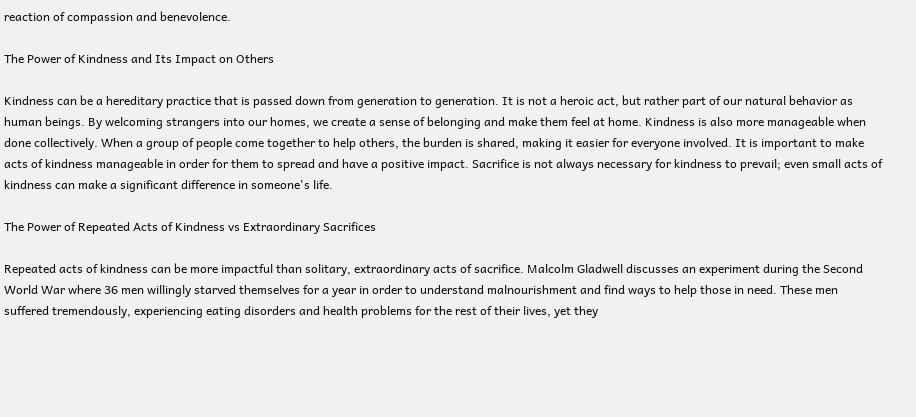reaction of compassion and benevolence.

The Power of Kindness and Its Impact on Others

Kindness can be a hereditary practice that is passed down from generation to generation. It is not a heroic act, but rather part of our natural behavior as human beings. By welcoming strangers into our homes, we create a sense of belonging and make them feel at home. Kindness is also more manageable when done collectively. When a group of people come together to help others, the burden is shared, making it easier for everyone involved. It is important to make acts of kindness manageable in order for them to spread and have a positive impact. Sacrifice is not always necessary for kindness to prevail; even small acts of kindness can make a significant difference in someone's life.

The Power of Repeated Acts of Kindness vs Extraordinary Sacrifices

Repeated acts of kindness can be more impactful than solitary, extraordinary acts of sacrifice. Malcolm Gladwell discusses an experiment during the Second World War where 36 men willingly starved themselves for a year in order to understand malnourishment and find ways to help those in need. These men suffered tremendously, experiencing eating disorders and health problems for the rest of their lives, yet they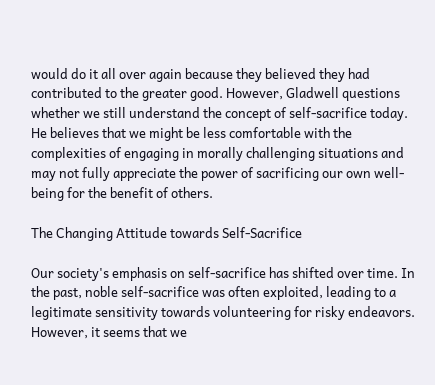would do it all over again because they believed they had contributed to the greater good. However, Gladwell questions whether we still understand the concept of self-sacrifice today. He believes that we might be less comfortable with the complexities of engaging in morally challenging situations and may not fully appreciate the power of sacrificing our own well-being for the benefit of others.

The Changing Attitude towards Self-Sacrifice

Our society's emphasis on self-sacrifice has shifted over time. In the past, noble self-sacrifice was often exploited, leading to a legitimate sensitivity towards volunteering for risky endeavors. However, it seems that we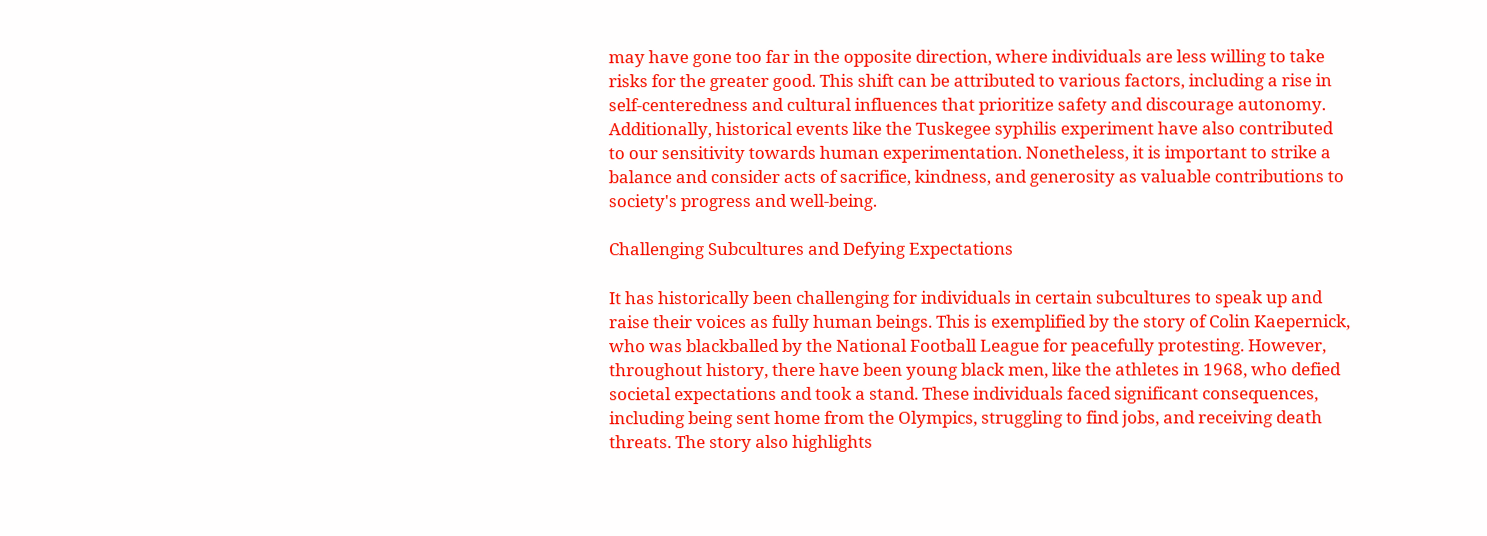may have gone too far in the opposite direction, where individuals are less willing to take risks for the greater good. This shift can be attributed to various factors, including a rise in self-centeredness and cultural influences that prioritize safety and discourage autonomy. Additionally, historical events like the Tuskegee syphilis experiment have also contributed to our sensitivity towards human experimentation. Nonetheless, it is important to strike a balance and consider acts of sacrifice, kindness, and generosity as valuable contributions to society's progress and well-being.

Challenging Subcultures and Defying Expectations

It has historically been challenging for individuals in certain subcultures to speak up and raise their voices as fully human beings. This is exemplified by the story of Colin Kaepernick, who was blackballed by the National Football League for peacefully protesting. However, throughout history, there have been young black men, like the athletes in 1968, who defied societal expectations and took a stand. These individuals faced significant consequences, including being sent home from the Olympics, struggling to find jobs, and receiving death threats. The story also highlights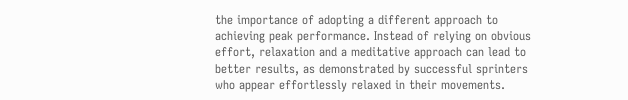the importance of adopting a different approach to achieving peak performance. Instead of relying on obvious effort, relaxation and a meditative approach can lead to better results, as demonstrated by successful sprinters who appear effortlessly relaxed in their movements.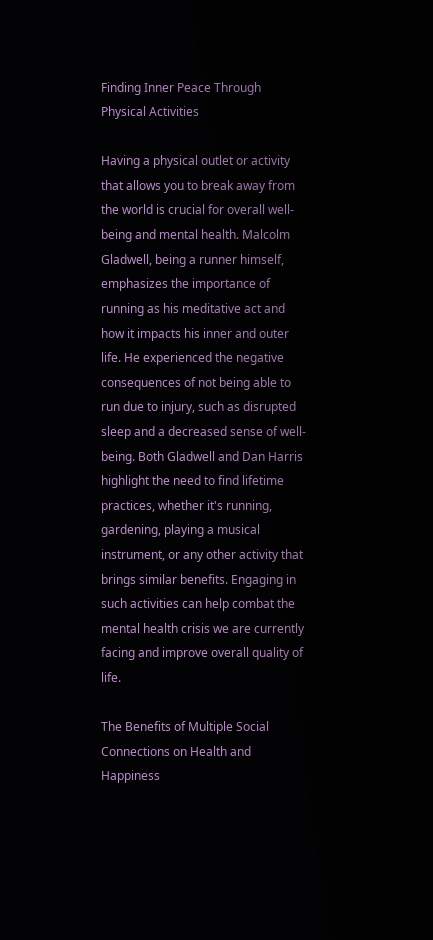Finding Inner Peace Through Physical Activities

Having a physical outlet or activity that allows you to break away from the world is crucial for overall well-being and mental health. Malcolm Gladwell, being a runner himself, emphasizes the importance of running as his meditative act and how it impacts his inner and outer life. He experienced the negative consequences of not being able to run due to injury, such as disrupted sleep and a decreased sense of well-being. Both Gladwell and Dan Harris highlight the need to find lifetime practices, whether it's running, gardening, playing a musical instrument, or any other activity that brings similar benefits. Engaging in such activities can help combat the mental health crisis we are currently facing and improve overall quality of life.

The Benefits of Multiple Social Connections on Health and Happiness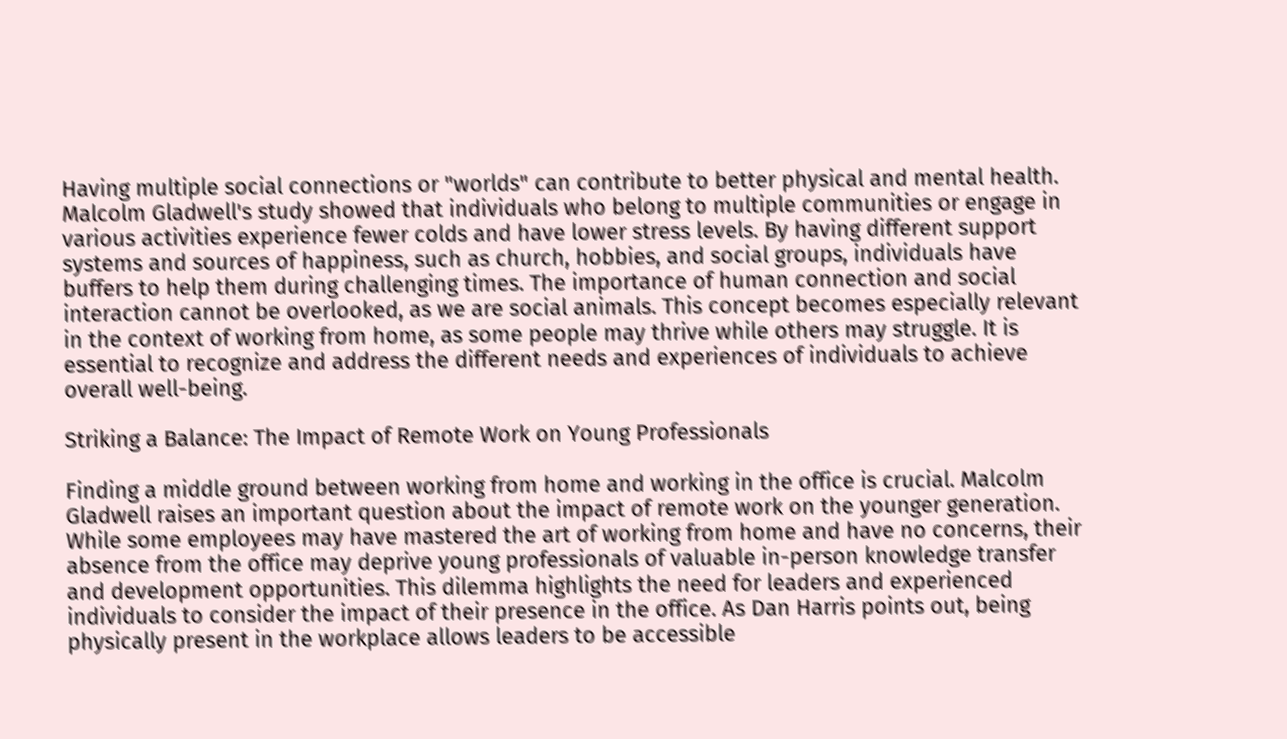Having multiple social connections or "worlds" can contribute to better physical and mental health. Malcolm Gladwell's study showed that individuals who belong to multiple communities or engage in various activities experience fewer colds and have lower stress levels. By having different support systems and sources of happiness, such as church, hobbies, and social groups, individuals have buffers to help them during challenging times. The importance of human connection and social interaction cannot be overlooked, as we are social animals. This concept becomes especially relevant in the context of working from home, as some people may thrive while others may struggle. It is essential to recognize and address the different needs and experiences of individuals to achieve overall well-being.

Striking a Balance: The Impact of Remote Work on Young Professionals

Finding a middle ground between working from home and working in the office is crucial. Malcolm Gladwell raises an important question about the impact of remote work on the younger generation. While some employees may have mastered the art of working from home and have no concerns, their absence from the office may deprive young professionals of valuable in-person knowledge transfer and development opportunities. This dilemma highlights the need for leaders and experienced individuals to consider the impact of their presence in the office. As Dan Harris points out, being physically present in the workplace allows leaders to be accessible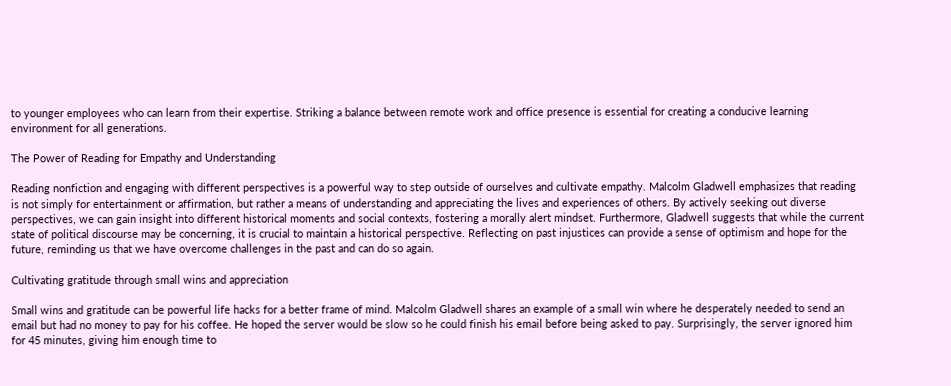to younger employees who can learn from their expertise. Striking a balance between remote work and office presence is essential for creating a conducive learning environment for all generations.

The Power of Reading for Empathy and Understanding

Reading nonfiction and engaging with different perspectives is a powerful way to step outside of ourselves and cultivate empathy. Malcolm Gladwell emphasizes that reading is not simply for entertainment or affirmation, but rather a means of understanding and appreciating the lives and experiences of others. By actively seeking out diverse perspectives, we can gain insight into different historical moments and social contexts, fostering a morally alert mindset. Furthermore, Gladwell suggests that while the current state of political discourse may be concerning, it is crucial to maintain a historical perspective. Reflecting on past injustices can provide a sense of optimism and hope for the future, reminding us that we have overcome challenges in the past and can do so again.

Cultivating gratitude through small wins and appreciation

Small wins and gratitude can be powerful life hacks for a better frame of mind. Malcolm Gladwell shares an example of a small win where he desperately needed to send an email but had no money to pay for his coffee. He hoped the server would be slow so he could finish his email before being asked to pay. Surprisingly, the server ignored him for 45 minutes, giving him enough time to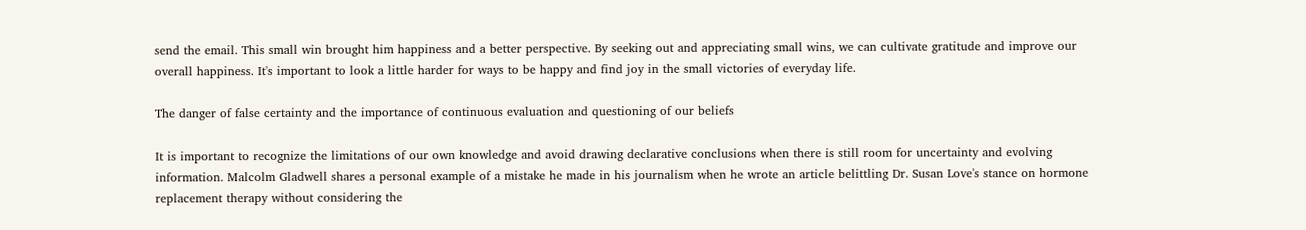send the email. This small win brought him happiness and a better perspective. By seeking out and appreciating small wins, we can cultivate gratitude and improve our overall happiness. It's important to look a little harder for ways to be happy and find joy in the small victories of everyday life.

The danger of false certainty and the importance of continuous evaluation and questioning of our beliefs

It is important to recognize the limitations of our own knowledge and avoid drawing declarative conclusions when there is still room for uncertainty and evolving information. Malcolm Gladwell shares a personal example of a mistake he made in his journalism when he wrote an article belittling Dr. Susan Love's stance on hormone replacement therapy without considering the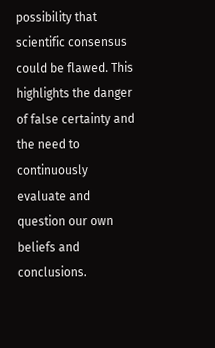possibility that scientific consensus could be flawed. This highlights the danger of false certainty and the need to continuously evaluate and question our own beliefs and conclusions.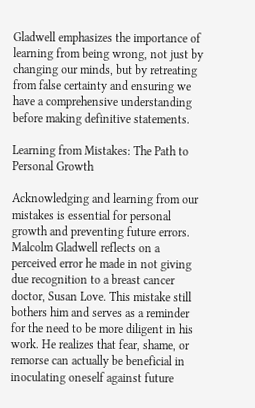Gladwell emphasizes the importance of learning from being wrong, not just by changing our minds, but by retreating from false certainty and ensuring we have a comprehensive understanding before making definitive statements.

Learning from Mistakes: The Path to Personal Growth

Acknowledging and learning from our mistakes is essential for personal growth and preventing future errors. Malcolm Gladwell reflects on a perceived error he made in not giving due recognition to a breast cancer doctor, Susan Love. This mistake still bothers him and serves as a reminder for the need to be more diligent in his work. He realizes that fear, shame, or remorse can actually be beneficial in inoculating oneself against future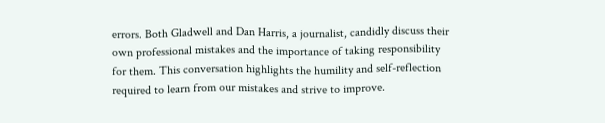errors. Both Gladwell and Dan Harris, a journalist, candidly discuss their own professional mistakes and the importance of taking responsibility for them. This conversation highlights the humility and self-reflection required to learn from our mistakes and strive to improve.